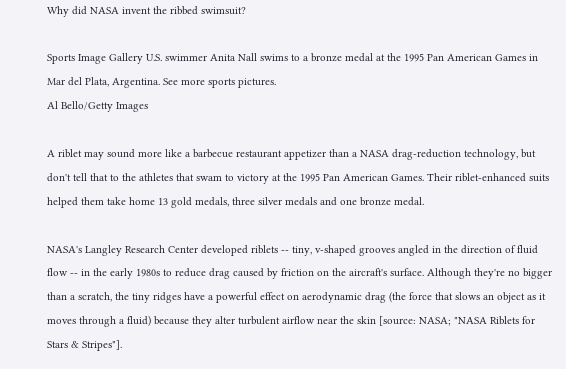Why did NASA invent the ribbed swimsuit?

Sports Image Gallery U.S. swimmer Anita Nall swims to a bronze medal at the 1995 Pan American Games in Mar del Plata, Argentina. See more sports pictures.
Al Bello/Getty Images

A riblet may sound more like a barbecue restaurant appetizer than a NASA drag-reduction technology, but don't tell that to the athletes that swam to victory at the 1995 Pan American Games. Their riblet-enhanced suits helped them take home 13 gold medals, three silver medals and one bronze medal.

NASA's Langley Research Center developed riblets -- tiny, v-shaped grooves angled in the direction of fluid flow -- in the early 1980s to reduce drag caused by friction on the aircraft's surface. Although they're no bigger than a scratch, the tiny ridges have a powerful effect on aerodynamic drag (the force that slows an object as it moves through a fluid) because they alter turbulent airflow near the skin [source: NASA; "NASA Riblets for Stars & Stripes"].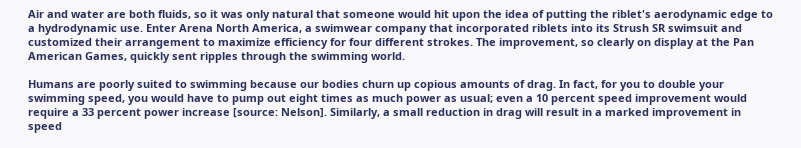Air and water are both fluids, so it was only natural that someone would hit upon the idea of putting the riblet's aerodynamic edge to a hydrodynamic use. Enter Arena North America, a swimwear company that incorporated riblets into its Strush SR swimsuit and customized their arrangement to maximize efficiency for four different strokes. The improvement, so clearly on display at the Pan American Games, quickly sent ripples through the swimming world.

Humans are poorly suited to swimming because our bodies churn up copious amounts of drag. In fact, for you to double your swimming speed, you would have to pump out eight times as much power as usual; even a 10 percent speed improvement would require a 33 percent power increase [source: Nelson]. Similarly, a small reduction in drag will result in a marked improvement in speed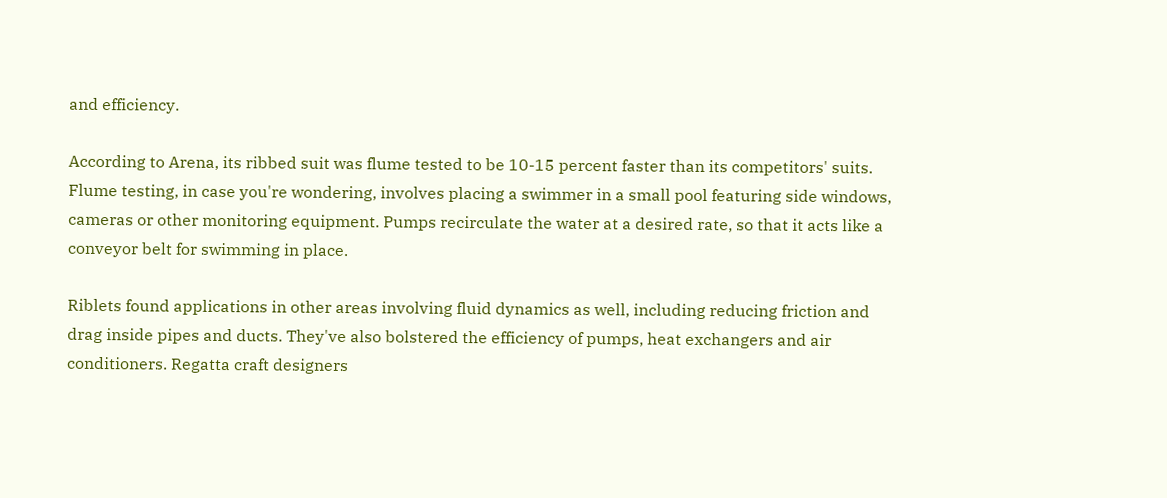and efficiency.

According to Arena, its ribbed suit was flume tested to be 10-15 percent faster than its competitors' suits. Flume testing, in case you're wondering, involves placing a swimmer in a small pool featuring side windows, cameras or other monitoring equipment. Pumps recirculate the water at a desired rate, so that it acts like a conveyor belt for swimming in place.

Riblets found applications in other areas involving fluid dynamics as well, including reducing friction and drag inside pipes and ducts. They've also bolstered the efficiency of pumps, heat exchangers and air conditioners. Regatta craft designers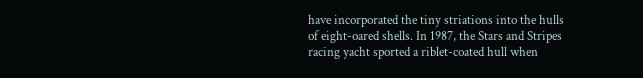have incorporated the tiny striations into the hulls of eight-oared shells. In 1987, the Stars and Stripes racing yacht sported a riblet-coated hull when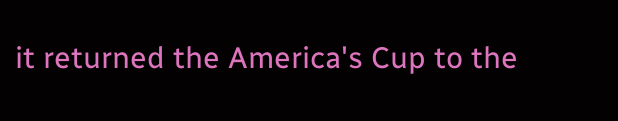it returned the America's Cup to the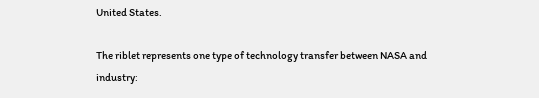United States.

The riblet represents one type of technology transfer between NASA and industry: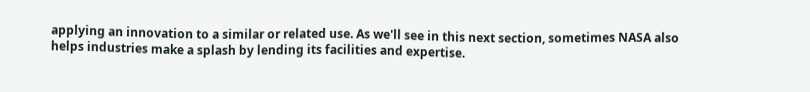applying an innovation to a similar or related use. As we'll see in this next section, sometimes NASA also helps industries make a splash by lending its facilities and expertise.